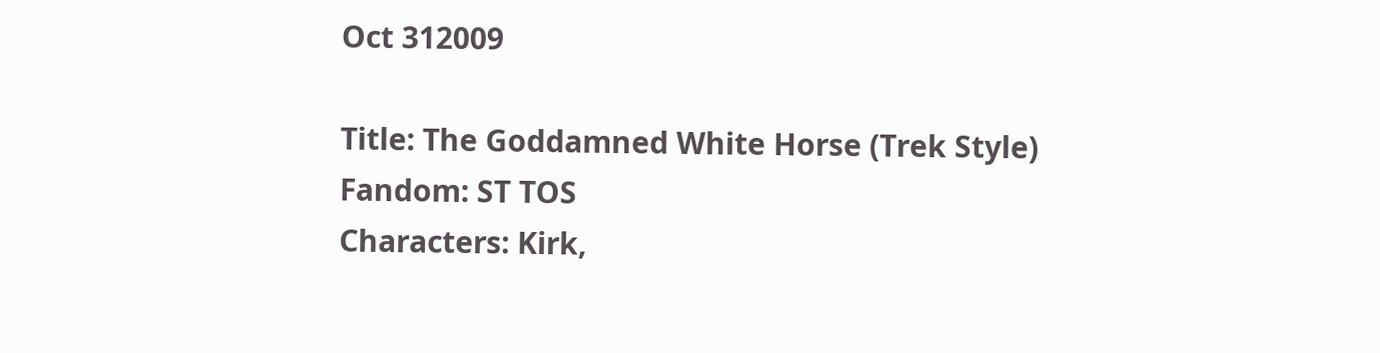Oct 312009

Title: The Goddamned White Horse (Trek Style)
Fandom: ST TOS
Characters: Kirk,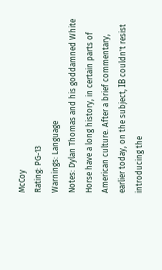McCoy
Rating: PG-13
Warnings: Language
Notes: Dylan Thomas and his goddamned White Horse have a long history, in certain parts of American culture. After a brief commentary, earlier today, on the subject, IΒ couldn't resist introducing the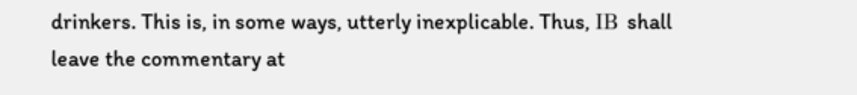drinkers. This is, in some ways, utterly inexplicable. Thus, IΒ shall leave the commentary at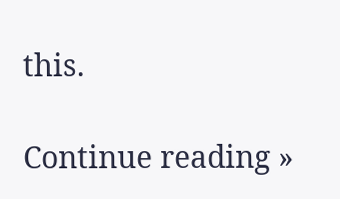this.

Continue reading »